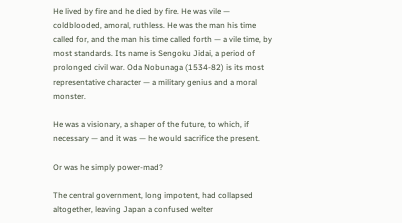He lived by fire and he died by fire. He was vile — coldblooded, amoral, ruthless. He was the man his time called for, and the man his time called forth — a vile time, by most standards. Its name is Sengoku Jidai, a period of prolonged civil war. Oda Nobunaga (1534-82) is its most representative character — a military genius and a moral monster.

He was a visionary, a shaper of the future, to which, if necessary — and it was — he would sacrifice the present.

Or was he simply power-mad?

The central government, long impotent, had collapsed altogether, leaving Japan a confused welter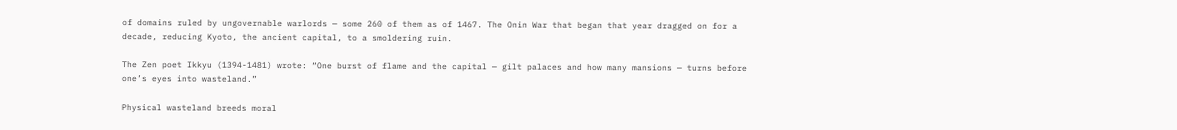of domains ruled by ungovernable warlords — some 260 of them as of 1467. The Onin War that began that year dragged on for a decade, reducing Kyoto, the ancient capital, to a smoldering ruin.

The Zen poet Ikkyu (1394-1481) wrote: “One burst of flame and the capital — gilt palaces and how many mansions — turns before one’s eyes into wasteland.”

Physical wasteland breeds moral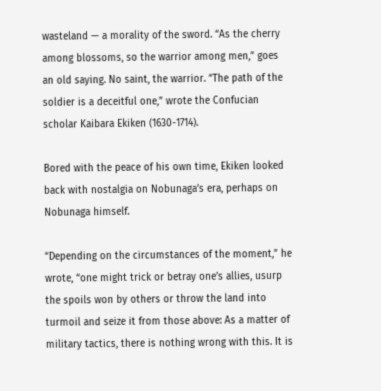wasteland — a morality of the sword. “As the cherry among blossoms, so the warrior among men,” goes an old saying. No saint, the warrior. “The path of the soldier is a deceitful one,” wrote the Confucian scholar Kaibara Ekiken (1630-1714).

Bored with the peace of his own time, Ekiken looked back with nostalgia on Nobunaga’s era, perhaps on Nobunaga himself.

“Depending on the circumstances of the moment,” he wrote, “one might trick or betray one’s allies, usurp the spoils won by others or throw the land into turmoil and seize it from those above: As a matter of military tactics, there is nothing wrong with this. It is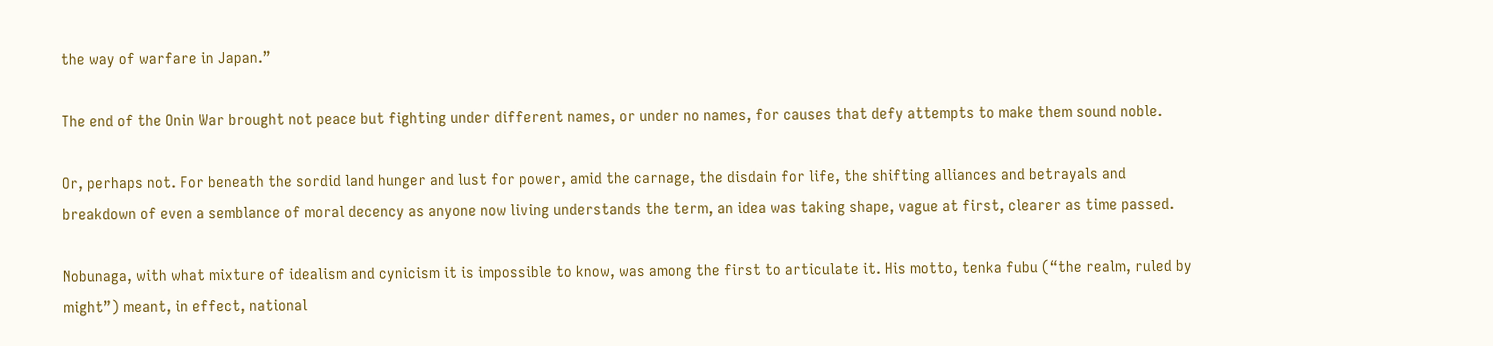the way of warfare in Japan.”

The end of the Onin War brought not peace but fighting under different names, or under no names, for causes that defy attempts to make them sound noble.

Or, perhaps not. For beneath the sordid land hunger and lust for power, amid the carnage, the disdain for life, the shifting alliances and betrayals and breakdown of even a semblance of moral decency as anyone now living understands the term, an idea was taking shape, vague at first, clearer as time passed.

Nobunaga, with what mixture of idealism and cynicism it is impossible to know, was among the first to articulate it. His motto, tenka fubu (“the realm, ruled by might”) meant, in effect, national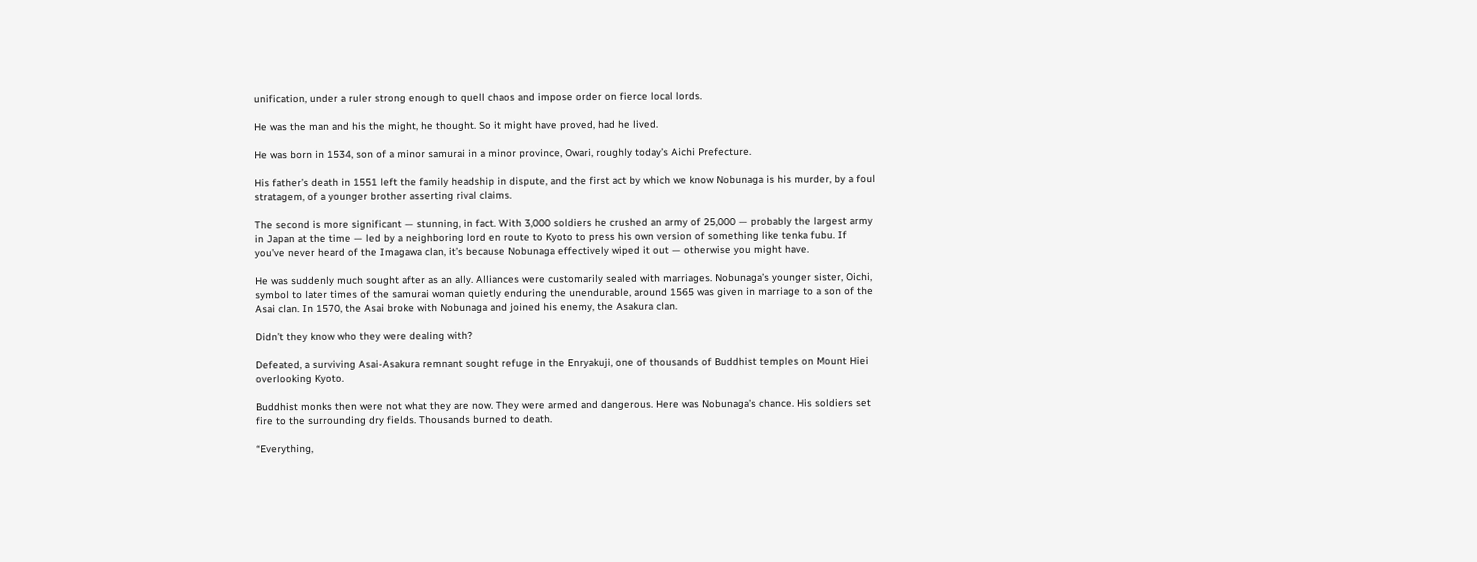unification, under a ruler strong enough to quell chaos and impose order on fierce local lords.

He was the man and his the might, he thought. So it might have proved, had he lived.

He was born in 1534, son of a minor samurai in a minor province, Owari, roughly today’s Aichi Prefecture.

His father’s death in 1551 left the family headship in dispute, and the first act by which we know Nobunaga is his murder, by a foul stratagem, of a younger brother asserting rival claims.

The second is more significant — stunning, in fact. With 3,000 soldiers he crushed an army of 25,000 — probably the largest army in Japan at the time — led by a neighboring lord en route to Kyoto to press his own version of something like tenka fubu. If you’ve never heard of the Imagawa clan, it’s because Nobunaga effectively wiped it out — otherwise you might have.

He was suddenly much sought after as an ally. Alliances were customarily sealed with marriages. Nobunaga’s younger sister, Oichi, symbol to later times of the samurai woman quietly enduring the unendurable, around 1565 was given in marriage to a son of the Asai clan. In 1570, the Asai broke with Nobunaga and joined his enemy, the Asakura clan.

Didn’t they know who they were dealing with?

Defeated, a surviving Asai-Asakura remnant sought refuge in the Enryakuji, one of thousands of Buddhist temples on Mount Hiei overlooking Kyoto.

Buddhist monks then were not what they are now. They were armed and dangerous. Here was Nobunaga’s chance. His soldiers set fire to the surrounding dry fields. Thousands burned to death.

“Everything,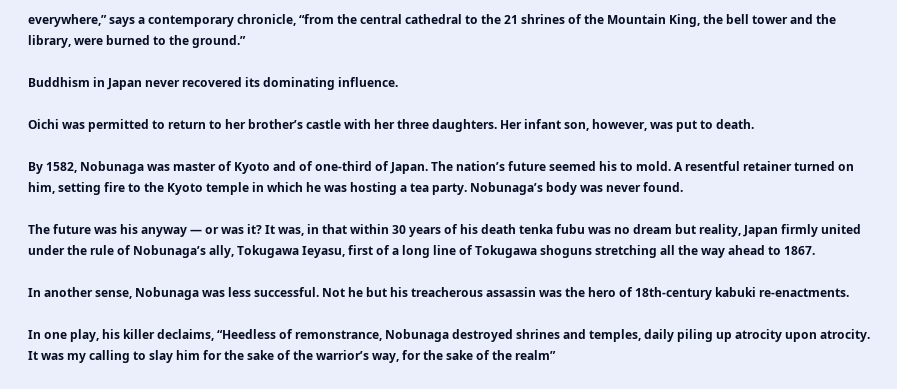everywhere,” says a contemporary chronicle, “from the central cathedral to the 21 shrines of the Mountain King, the bell tower and the library, were burned to the ground.”

Buddhism in Japan never recovered its dominating influence.

Oichi was permitted to return to her brother’s castle with her three daughters. Her infant son, however, was put to death.

By 1582, Nobunaga was master of Kyoto and of one-third of Japan. The nation’s future seemed his to mold. A resentful retainer turned on him, setting fire to the Kyoto temple in which he was hosting a tea party. Nobunaga’s body was never found.

The future was his anyway — or was it? It was, in that within 30 years of his death tenka fubu was no dream but reality, Japan firmly united under the rule of Nobunaga’s ally, Tokugawa Ieyasu, first of a long line of Tokugawa shoguns stretching all the way ahead to 1867.

In another sense, Nobunaga was less successful. Not he but his treacherous assassin was the hero of 18th-century kabuki re-enactments.

In one play, his killer declaims, “Heedless of remonstrance, Nobunaga destroyed shrines and temples, daily piling up atrocity upon atrocity. It was my calling to slay him for the sake of the warrior’s way, for the sake of the realm”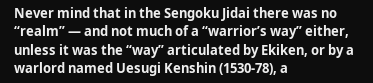Never mind that in the Sengoku Jidai there was no “realm” — and not much of a “warrior’s way” either, unless it was the “way” articulated by Ekiken, or by a warlord named Uesugi Kenshin (1530-78), a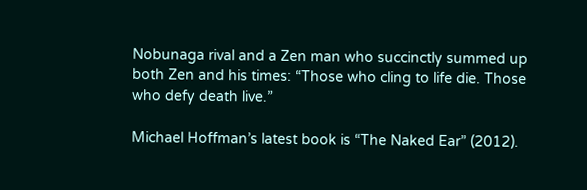Nobunaga rival and a Zen man who succinctly summed up both Zen and his times: “Those who cling to life die. Those who defy death live.”

Michael Hoffman’s latest book is “The Naked Ear” (2012).